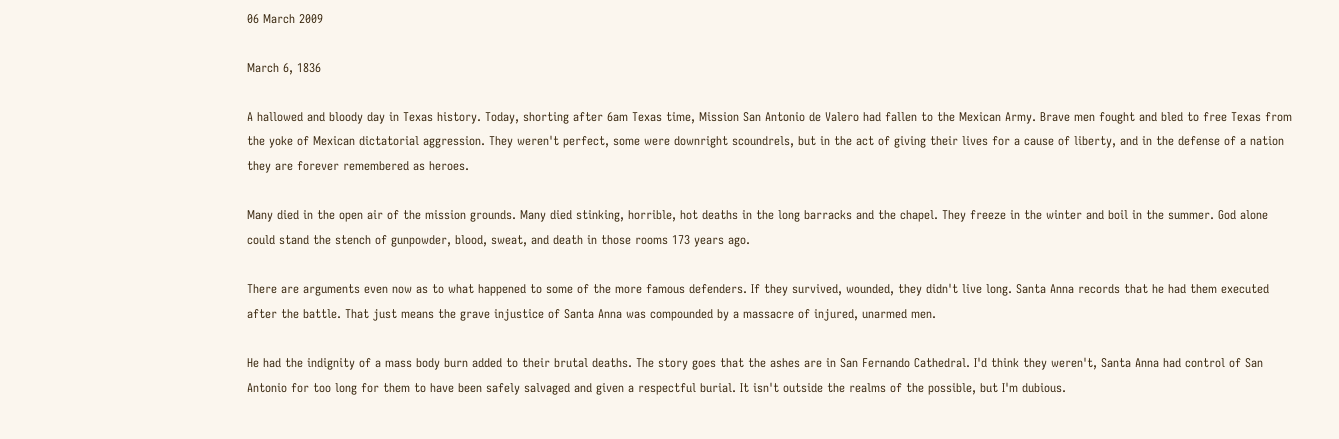06 March 2009

March 6, 1836

A hallowed and bloody day in Texas history. Today, shorting after 6am Texas time, Mission San Antonio de Valero had fallen to the Mexican Army. Brave men fought and bled to free Texas from the yoke of Mexican dictatorial aggression. They weren't perfect, some were downright scoundrels, but in the act of giving their lives for a cause of liberty, and in the defense of a nation they are forever remembered as heroes.

Many died in the open air of the mission grounds. Many died stinking, horrible, hot deaths in the long barracks and the chapel. They freeze in the winter and boil in the summer. God alone could stand the stench of gunpowder, blood, sweat, and death in those rooms 173 years ago.

There are arguments even now as to what happened to some of the more famous defenders. If they survived, wounded, they didn't live long. Santa Anna records that he had them executed after the battle. That just means the grave injustice of Santa Anna was compounded by a massacre of injured, unarmed men.

He had the indignity of a mass body burn added to their brutal deaths. The story goes that the ashes are in San Fernando Cathedral. I'd think they weren't, Santa Anna had control of San Antonio for too long for them to have been safely salvaged and given a respectful burial. It isn't outside the realms of the possible, but I'm dubious.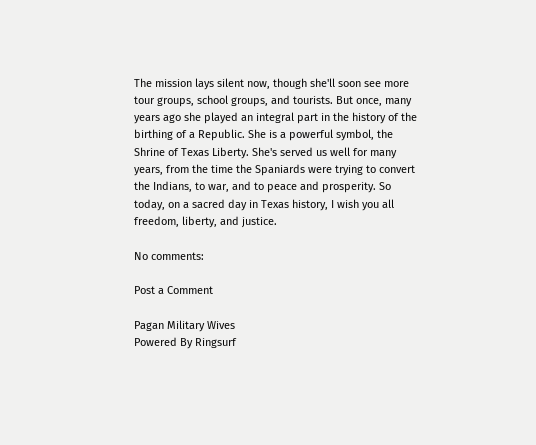The mission lays silent now, though she'll soon see more tour groups, school groups, and tourists. But once, many years ago she played an integral part in the history of the birthing of a Republic. She is a powerful symbol, the Shrine of Texas Liberty. She's served us well for many years, from the time the Spaniards were trying to convert the Indians, to war, and to peace and prosperity. So today, on a sacred day in Texas history, I wish you all freedom, liberty, and justice.

No comments:

Post a Comment

Pagan Military Wives
Powered By Ringsurf